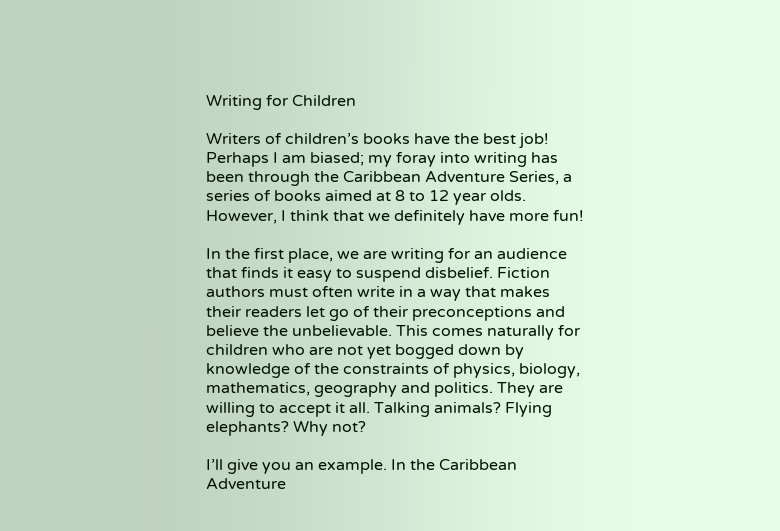Writing for Children

Writers of children’s books have the best job! Perhaps I am biased; my foray into writing has been through the Caribbean Adventure Series, a series of books aimed at 8 to 12 year olds. However, I think that we definitely have more fun!

In the first place, we are writing for an audience that finds it easy to suspend disbelief. Fiction authors must often write in a way that makes their readers let go of their preconceptions and believe the unbelievable. This comes naturally for children who are not yet bogged down by knowledge of the constraints of physics, biology, mathematics, geography and politics. They are willing to accept it all. Talking animals? Flying elephants? Why not?

I’ll give you an example. In the Caribbean Adventure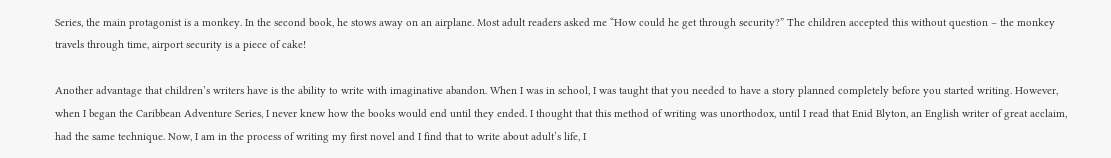Series, the main protagonist is a monkey. In the second book, he stows away on an airplane. Most adult readers asked me “How could he get through security?” The children accepted this without question – the monkey travels through time, airport security is a piece of cake!

Another advantage that children’s writers have is the ability to write with imaginative abandon. When I was in school, I was taught that you needed to have a story planned completely before you started writing. However, when I began the Caribbean Adventure Series, I never knew how the books would end until they ended. I thought that this method of writing was unorthodox, until I read that Enid Blyton, an English writer of great acclaim, had the same technique. Now, I am in the process of writing my first novel and I find that to write about adult’s life, I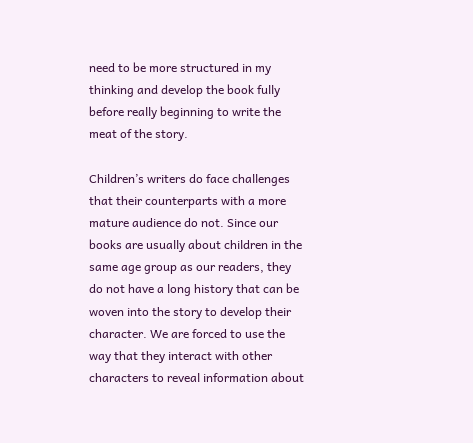need to be more structured in my thinking and develop the book fully before really beginning to write the meat of the story.

Children’s writers do face challenges that their counterparts with a more mature audience do not. Since our books are usually about children in the same age group as our readers, they do not have a long history that can be woven into the story to develop their character. We are forced to use the way that they interact with other characters to reveal information about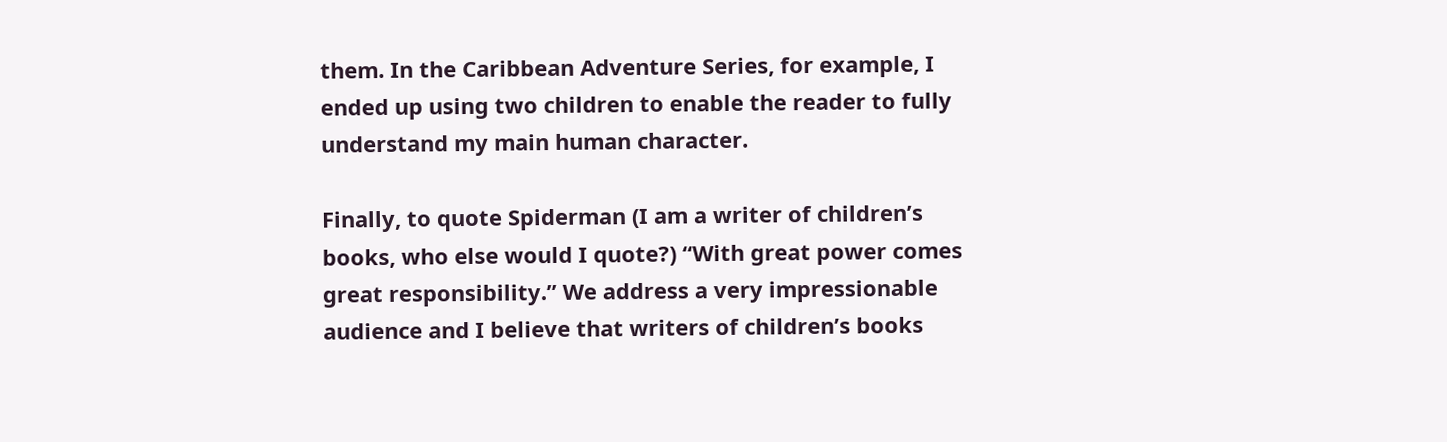them. In the Caribbean Adventure Series, for example, I ended up using two children to enable the reader to fully understand my main human character.

Finally, to quote Spiderman (I am a writer of children’s books, who else would I quote?) “With great power comes great responsibility.” We address a very impressionable audience and I believe that writers of children’s books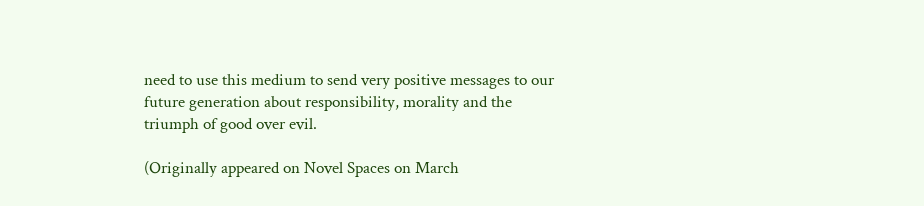need to use this medium to send very positive messages to our future generation about responsibility, morality and the triumph of good over evil.

(Originally appeared on Novel Spaces on March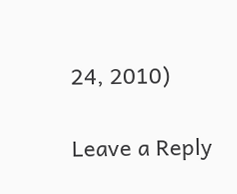24, 2010)

Leave a Reply